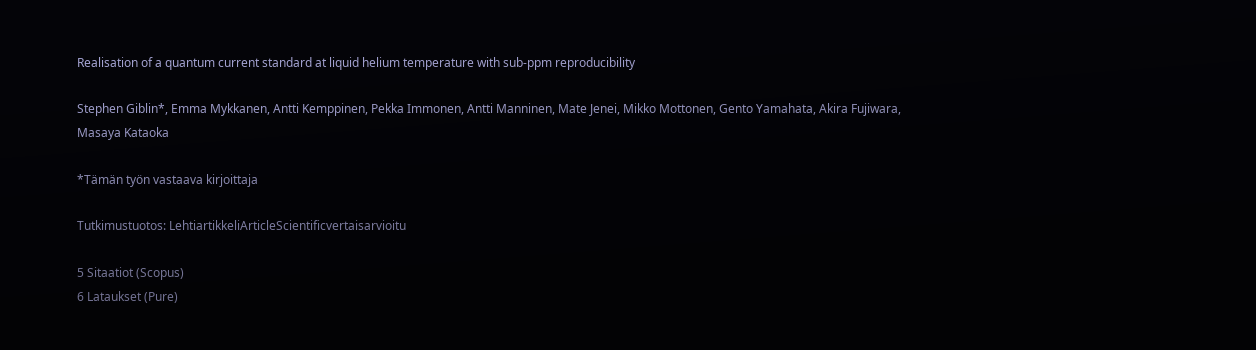Realisation of a quantum current standard at liquid helium temperature with sub-ppm reproducibility

Stephen Giblin*, Emma Mykkanen, Antti Kemppinen, Pekka Immonen, Antti Manninen, Mate Jenei, Mikko Mottonen, Gento Yamahata, Akira Fujiwara, Masaya Kataoka

*Tämän työn vastaava kirjoittaja

Tutkimustuotos: LehtiartikkeliArticleScientificvertaisarvioitu

5 Sitaatiot (Scopus)
6 Lataukset (Pure)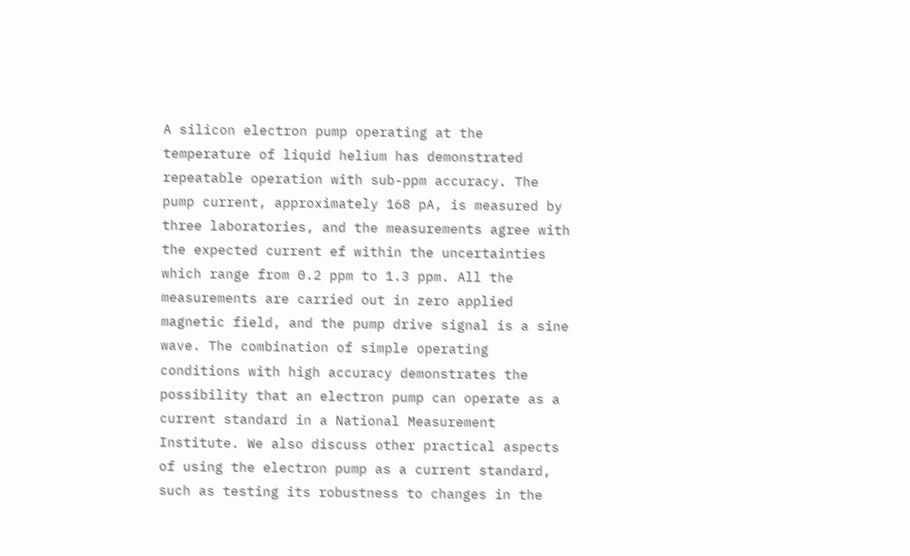A silicon electron pump operating at the temperature of liquid helium has demonstrated repeatable operation with sub-ppm accuracy. The pump current, approximately 168 pA, is measured by three laboratories, and the measurements agree with the expected current ef within the uncertainties which range from 0.2 ppm to 1.3 ppm. All the measurements are carried out in zero applied magnetic field, and the pump drive signal is a sine wave. The combination of simple operating conditions with high accuracy demonstrates the possibility that an electron pump can operate as a current standard in a National Measurement Institute. We also discuss other practical aspects of using the electron pump as a current standard, such as testing its robustness to changes in the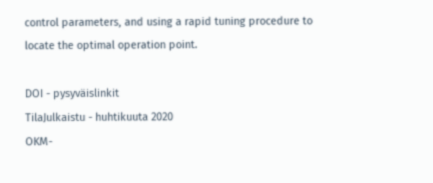control parameters, and using a rapid tuning procedure to locate the optimal operation point.

DOI - pysyväislinkit
TilaJulkaistu - huhtikuuta 2020
OKM-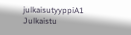julkaisutyyppiA1 Julkaistu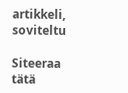artikkeli, soviteltu

Siteeraa tätä